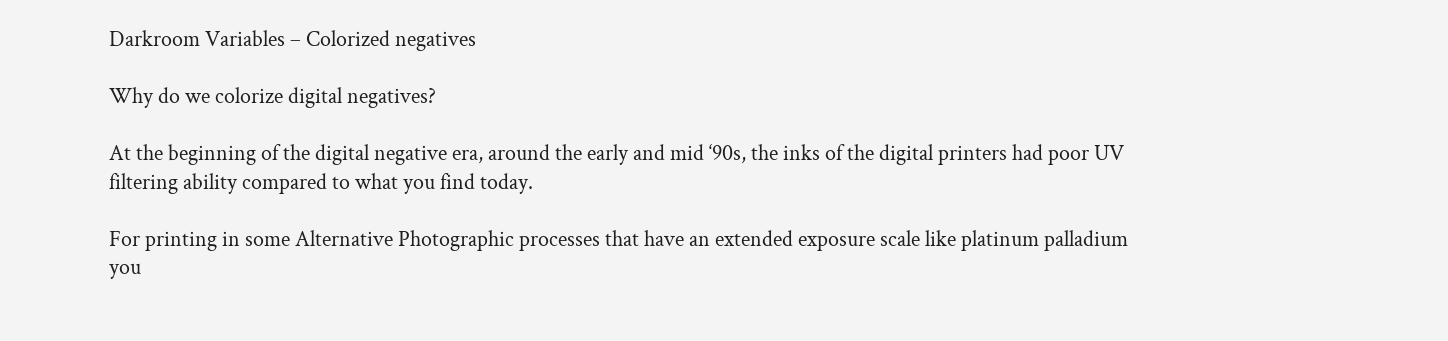Darkroom Variables – Colorized negatives

Why do we colorize digital negatives?

At the beginning of the digital negative era, around the early and mid ‘90s, the inks of the digital printers had poor UV filtering ability compared to what you find today.

For printing in some Alternative Photographic processes that have an extended exposure scale like platinum palladium you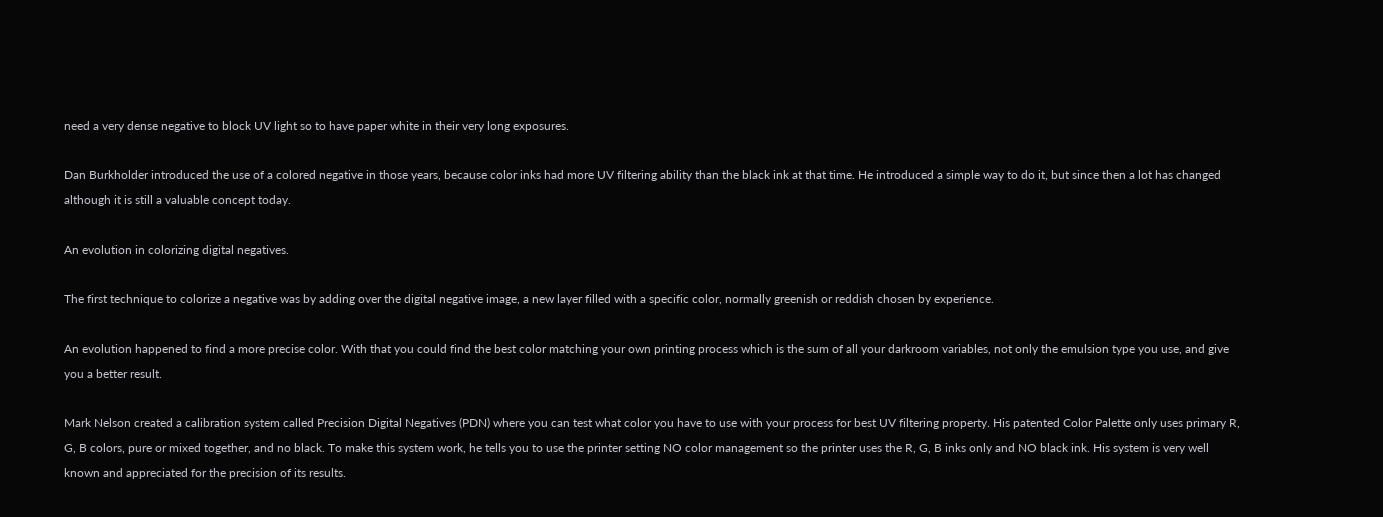need a very dense negative to block UV light so to have paper white in their very long exposures.

Dan Burkholder introduced the use of a colored negative in those years, because color inks had more UV filtering ability than the black ink at that time. He introduced a simple way to do it, but since then a lot has changed although it is still a valuable concept today.

An evolution in colorizing digital negatives.

The first technique to colorize a negative was by adding over the digital negative image, a new layer filled with a specific color, normally greenish or reddish chosen by experience.

An evolution happened to find a more precise color. With that you could find the best color matching your own printing process which is the sum of all your darkroom variables, not only the emulsion type you use, and give you a better result.

Mark Nelson created a calibration system called Precision Digital Negatives (PDN) where you can test what color you have to use with your process for best UV filtering property. His patented Color Palette only uses primary R, G, B colors, pure or mixed together, and no black. To make this system work, he tells you to use the printer setting NO color management so the printer uses the R, G, B inks only and NO black ink. His system is very well known and appreciated for the precision of its results.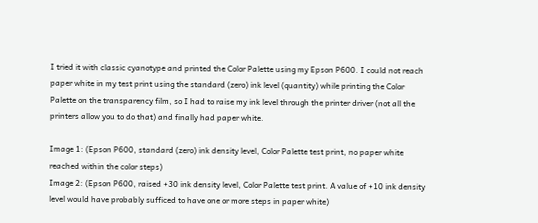I tried it with classic cyanotype and printed the Color Palette using my Epson P600. I could not reach paper white in my test print using the standard (zero) ink level (quantity) while printing the Color Palette on the transparency film, so I had to raise my ink level through the printer driver (not all the printers allow you to do that) and finally had paper white.

Image 1: (Epson P600, standard (zero) ink density level, Color Palette test print, no paper white reached within the color steps)
Image 2: (Epson P600, raised +30 ink density level, Color Palette test print. A value of +10 ink density level would have probably sufficed to have one or more steps in paper white)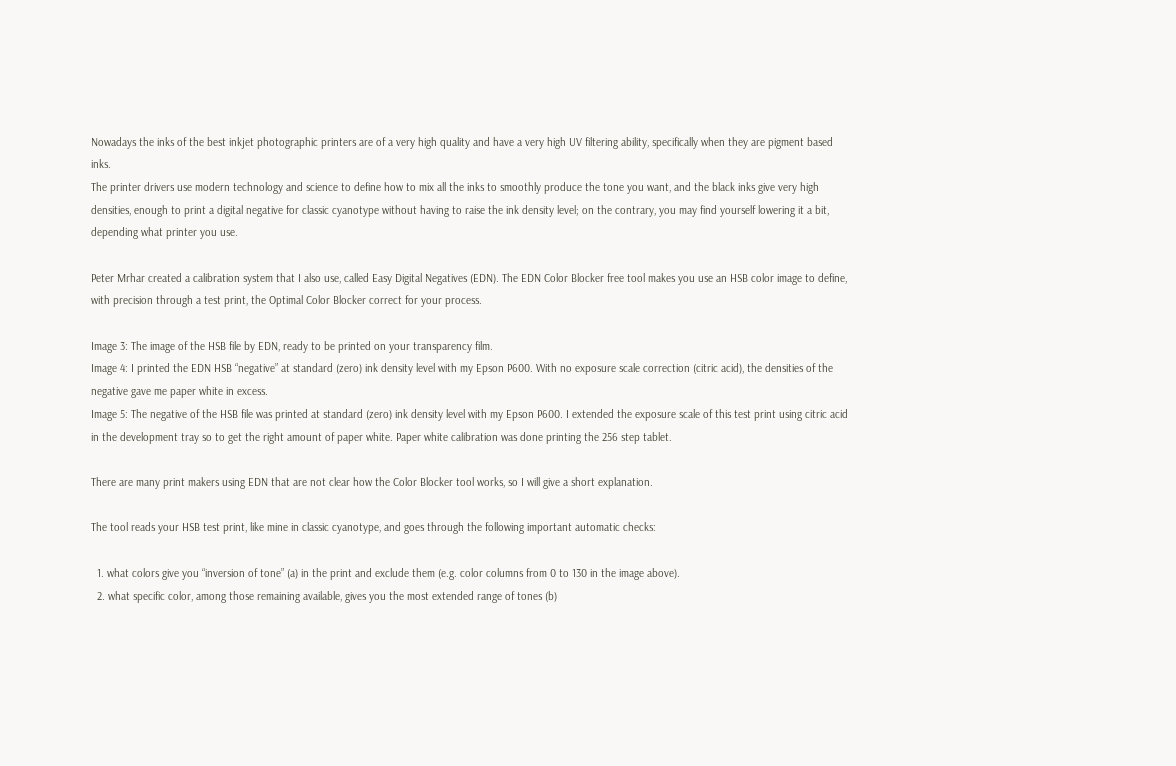Nowadays the inks of the best inkjet photographic printers are of a very high quality and have a very high UV filtering ability, specifically when they are pigment based inks.
The printer drivers use modern technology and science to define how to mix all the inks to smoothly produce the tone you want, and the black inks give very high densities, enough to print a digital negative for classic cyanotype without having to raise the ink density level; on the contrary, you may find yourself lowering it a bit, depending what printer you use.

Peter Mrhar created a calibration system that I also use, called Easy Digital Negatives (EDN). The EDN Color Blocker free tool makes you use an HSB color image to define, with precision through a test print, the Optimal Color Blocker correct for your process.

Image 3: The image of the HSB file by EDN, ready to be printed on your transparency film.
Image 4: I printed the EDN HSB “negative” at standard (zero) ink density level with my Epson P600. With no exposure scale correction (citric acid), the densities of the negative gave me paper white in excess.
Image 5: The negative of the HSB file was printed at standard (zero) ink density level with my Epson P600. I extended the exposure scale of this test print using citric acid in the development tray so to get the right amount of paper white. Paper white calibration was done printing the 256 step tablet.

There are many print makers using EDN that are not clear how the Color Blocker tool works, so I will give a short explanation.

The tool reads your HSB test print, like mine in classic cyanotype, and goes through the following important automatic checks:

  1. what colors give you “inversion of tone” (a) in the print and exclude them (e.g. color columns from 0 to 130 in the image above).
  2. what specific color, among those remaining available, gives you the most extended range of tones (b)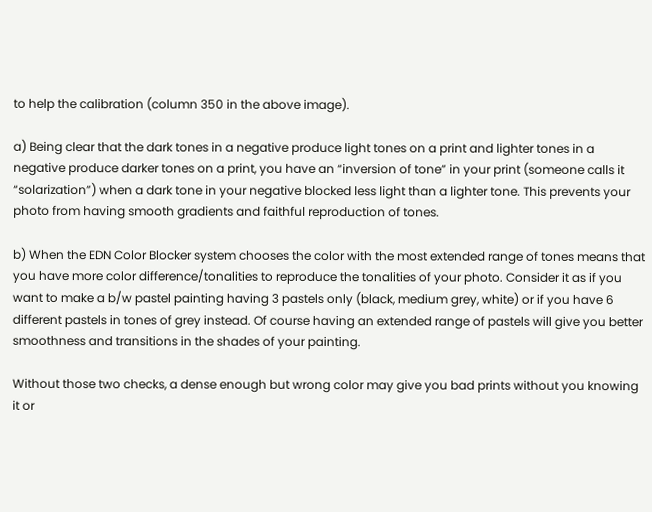to help the calibration (column 350 in the above image).

a) Being clear that the dark tones in a negative produce light tones on a print and lighter tones in a negative produce darker tones on a print, you have an “inversion of tone” in your print (someone calls it “solarization”) when a dark tone in your negative blocked less light than a lighter tone. This prevents your photo from having smooth gradients and faithful reproduction of tones.

b) When the EDN Color Blocker system chooses the color with the most extended range of tones means that you have more color difference/tonalities to reproduce the tonalities of your photo. Consider it as if you want to make a b/w pastel painting having 3 pastels only (black, medium grey, white) or if you have 6 different pastels in tones of grey instead. Of course having an extended range of pastels will give you better smoothness and transitions in the shades of your painting.

Without those two checks, a dense enough but wrong color may give you bad prints without you knowing it or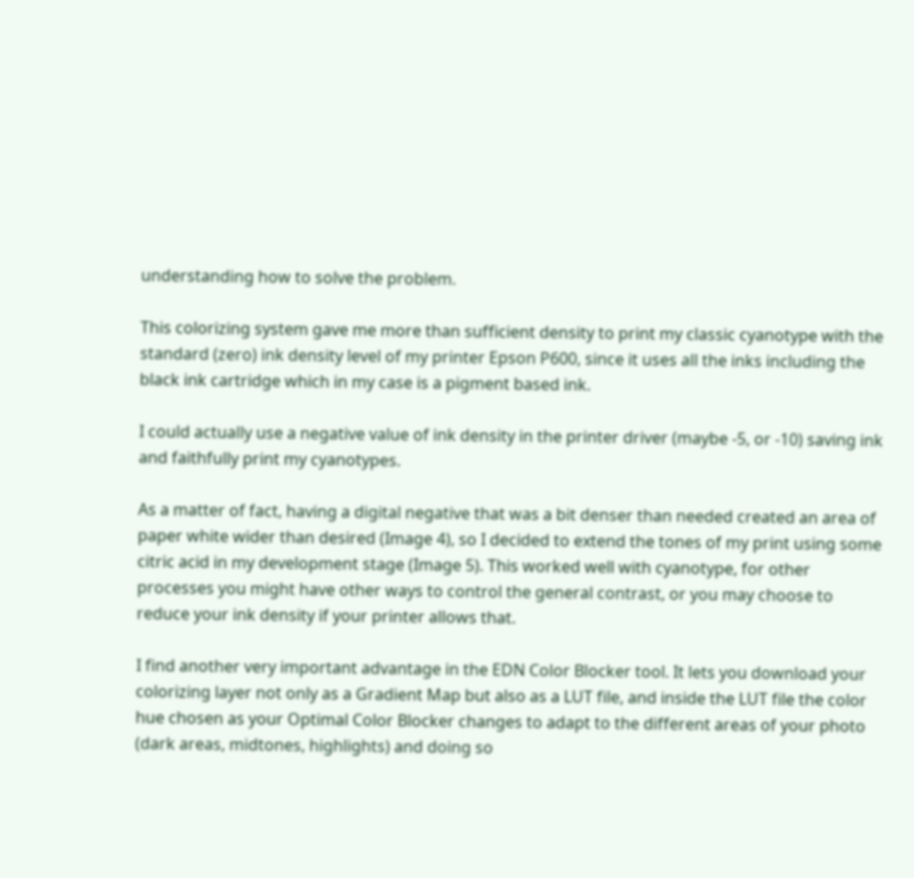understanding how to solve the problem.

This colorizing system gave me more than sufficient density to print my classic cyanotype with the standard (zero) ink density level of my printer Epson P600, since it uses all the inks including the black ink cartridge which in my case is a pigment based ink.

I could actually use a negative value of ink density in the printer driver (maybe -5, or -10) saving ink and faithfully print my cyanotypes.

As a matter of fact, having a digital negative that was a bit denser than needed created an area of paper white wider than desired (Image 4), so I decided to extend the tones of my print using some citric acid in my development stage (Image 5). This worked well with cyanotype, for other processes you might have other ways to control the general contrast, or you may choose to reduce your ink density if your printer allows that.

I find another very important advantage in the EDN Color Blocker tool. It lets you download your colorizing layer not only as a Gradient Map but also as a LUT file, and inside the LUT file the color hue chosen as your Optimal Color Blocker changes to adapt to the different areas of your photo (dark areas, midtones, highlights) and doing so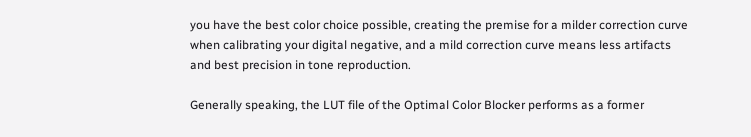you have the best color choice possible, creating the premise for a milder correction curve when calibrating your digital negative, and a mild correction curve means less artifacts and best precision in tone reproduction.

Generally speaking, the LUT file of the Optimal Color Blocker performs as a former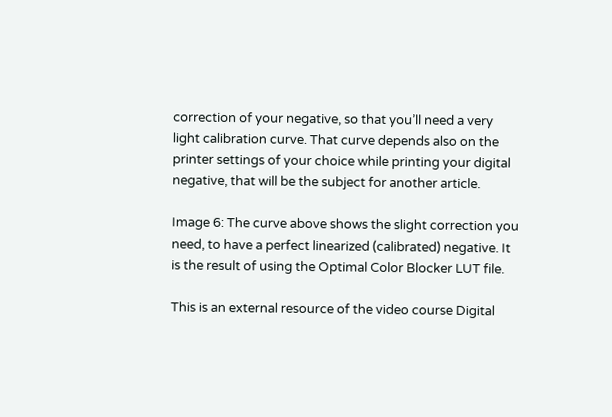correction of your negative, so that you’ll need a very light calibration curve. That curve depends also on the printer settings of your choice while printing your digital negative, that will be the subject for another article.

Image 6: The curve above shows the slight correction you need, to have a perfect linearized (calibrated) negative. It is the result of using the Optimal Color Blocker LUT file.

This is an external resource of the video course Digital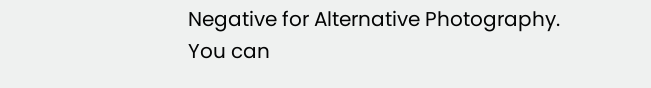Negative for Alternative Photography. You can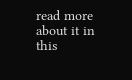read more about it in this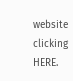website clicking HERE.